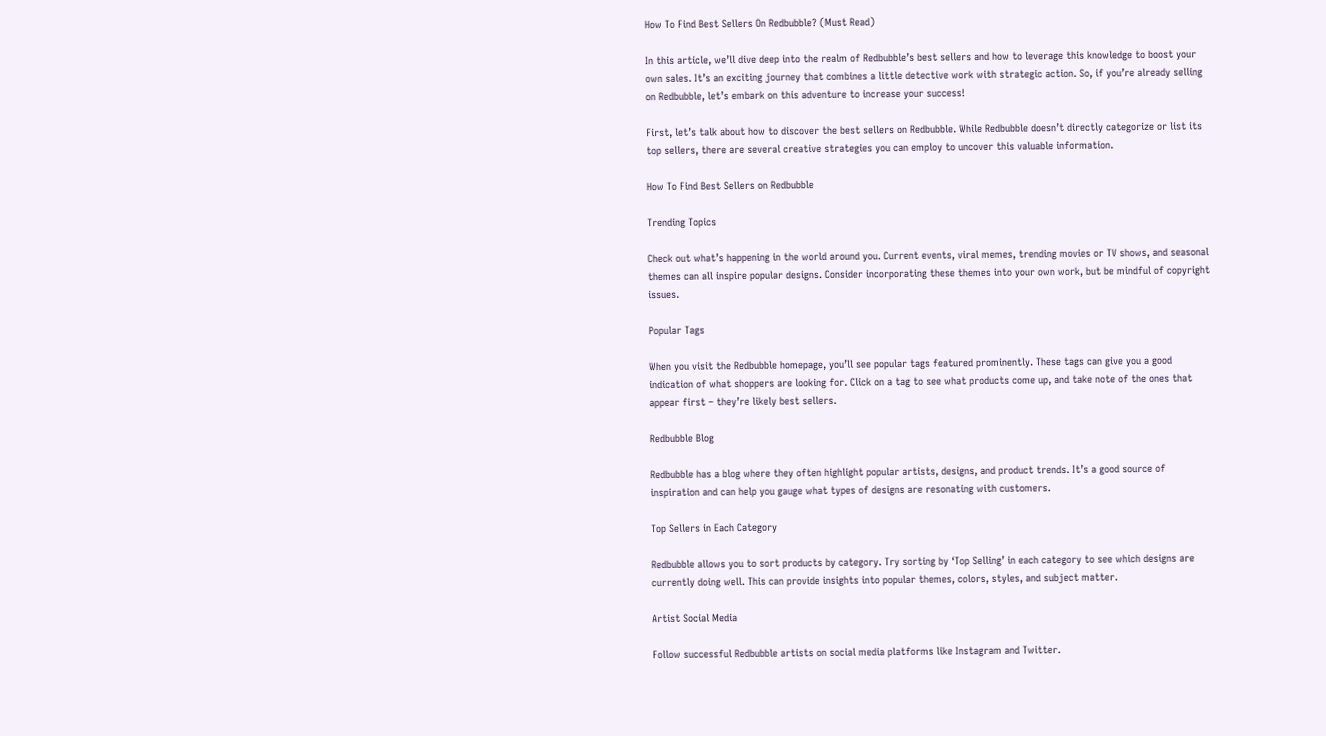How To Find Best Sellers On Redbubble? (Must Read)

In this article, we’ll dive deep into the realm of Redbubble’s best sellers and how to leverage this knowledge to boost your own sales. It’s an exciting journey that combines a little detective work with strategic action. So, if you’re already selling on Redbubble, let’s embark on this adventure to increase your success!

First, let’s talk about how to discover the best sellers on Redbubble. While Redbubble doesn’t directly categorize or list its top sellers, there are several creative strategies you can employ to uncover this valuable information.

How To Find Best Sellers on Redbubble

Trending Topics

Check out what’s happening in the world around you. Current events, viral memes, trending movies or TV shows, and seasonal themes can all inspire popular designs. Consider incorporating these themes into your own work, but be mindful of copyright issues.

Popular Tags

When you visit the Redbubble homepage, you’ll see popular tags featured prominently. These tags can give you a good indication of what shoppers are looking for. Click on a tag to see what products come up, and take note of the ones that appear first – they’re likely best sellers.

Redbubble Blog

Redbubble has a blog where they often highlight popular artists, designs, and product trends. It’s a good source of inspiration and can help you gauge what types of designs are resonating with customers.

Top Sellers in Each Category

Redbubble allows you to sort products by category. Try sorting by ‘Top Selling’ in each category to see which designs are currently doing well. This can provide insights into popular themes, colors, styles, and subject matter.

Artist Social Media

Follow successful Redbubble artists on social media platforms like Instagram and Twitter.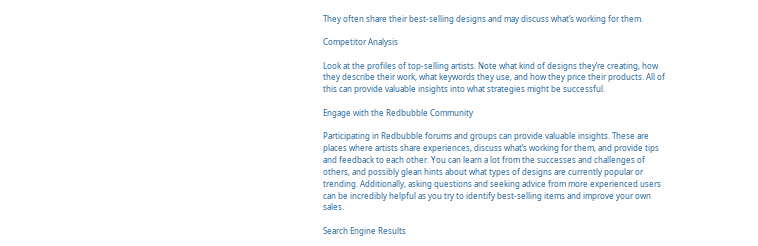They often share their best-selling designs and may discuss what’s working for them.

Competitor Analysis

Look at the profiles of top-selling artists. Note what kind of designs they’re creating, how they describe their work, what keywords they use, and how they price their products. All of this can provide valuable insights into what strategies might be successful.

Engage with the Redbubble Community

Participating in Redbubble forums and groups can provide valuable insights. These are places where artists share experiences, discuss what’s working for them, and provide tips and feedback to each other. You can learn a lot from the successes and challenges of others, and possibly glean hints about what types of designs are currently popular or trending. Additionally, asking questions and seeking advice from more experienced users can be incredibly helpful as you try to identify best-selling items and improve your own sales.

Search Engine Results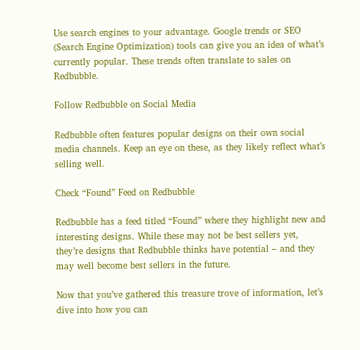Use search engines to your advantage. Google trends or SEO (Search Engine Optimization) tools can give you an idea of what’s currently popular. These trends often translate to sales on Redbubble.

Follow Redbubble on Social Media

Redbubble often features popular designs on their own social media channels. Keep an eye on these, as they likely reflect what’s selling well.

Check “Found” Feed on Redbubble

Redbubble has a feed titled “Found” where they highlight new and interesting designs. While these may not be best sellers yet, they’re designs that Redbubble thinks have potential – and they may well become best sellers in the future.

Now that you’ve gathered this treasure trove of information, let’s dive into how you can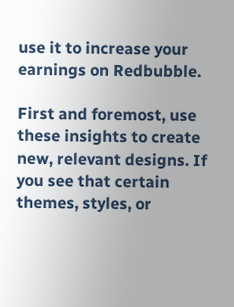use it to increase your earnings on Redbubble.

First and foremost, use these insights to create new, relevant designs. If you see that certain themes, styles, or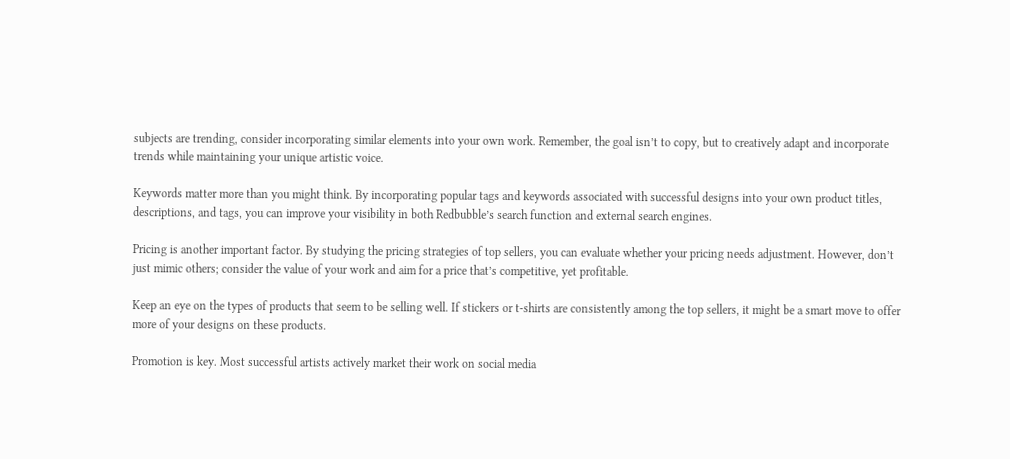subjects are trending, consider incorporating similar elements into your own work. Remember, the goal isn’t to copy, but to creatively adapt and incorporate trends while maintaining your unique artistic voice.

Keywords matter more than you might think. By incorporating popular tags and keywords associated with successful designs into your own product titles, descriptions, and tags, you can improve your visibility in both Redbubble’s search function and external search engines.

Pricing is another important factor. By studying the pricing strategies of top sellers, you can evaluate whether your pricing needs adjustment. However, don’t just mimic others; consider the value of your work and aim for a price that’s competitive, yet profitable.

Keep an eye on the types of products that seem to be selling well. If stickers or t-shirts are consistently among the top sellers, it might be a smart move to offer more of your designs on these products.

Promotion is key. Most successful artists actively market their work on social media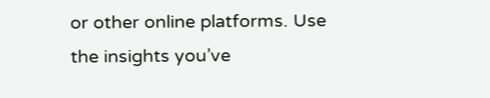or other online platforms. Use the insights you’ve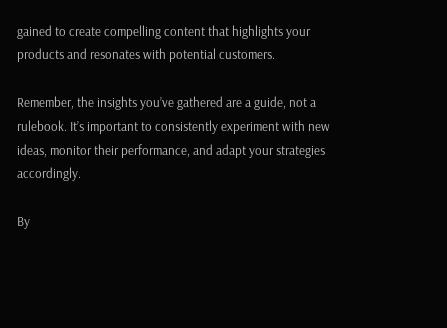gained to create compelling content that highlights your products and resonates with potential customers.

Remember, the insights you’ve gathered are a guide, not a rulebook. It’s important to consistently experiment with new ideas, monitor their performance, and adapt your strategies accordingly.

By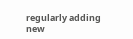regularly adding new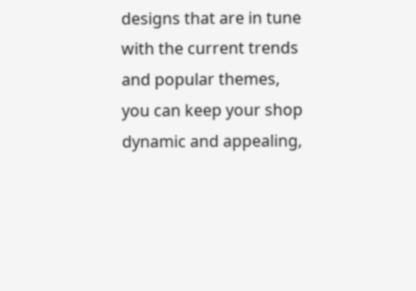designs that are in tune with the current trends and popular themes, you can keep your shop dynamic and appealing,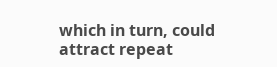which in turn, could attract repeat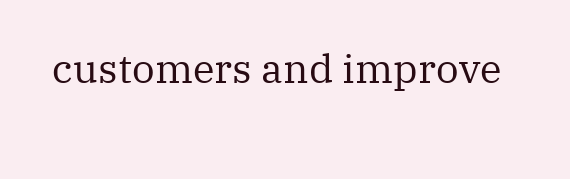customers and improve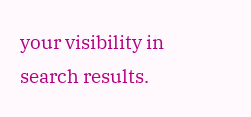your visibility in search results.